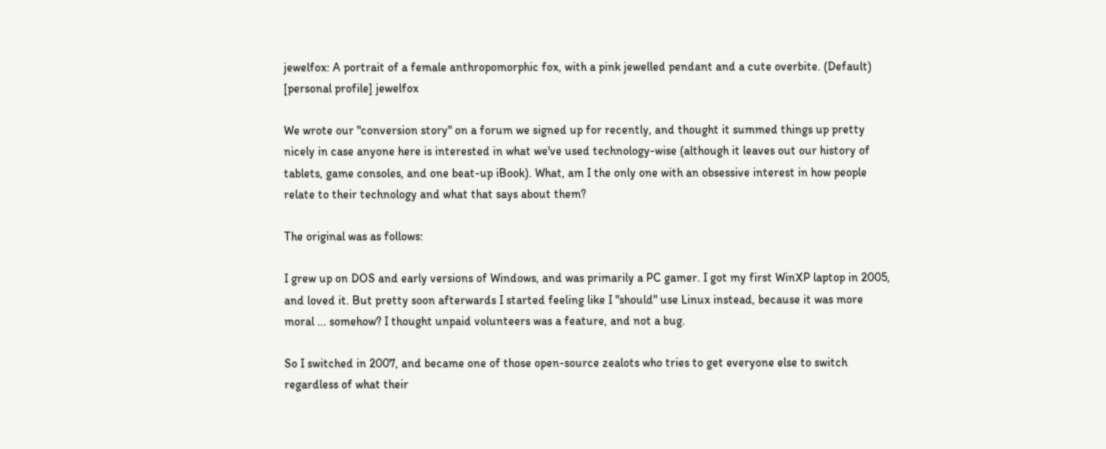jewelfox: A portrait of a female anthropomorphic fox, with a pink jewelled pendant and a cute overbite. (Default)
[personal profile] jewelfox

We wrote our "conversion story" on a forum we signed up for recently, and thought it summed things up pretty nicely in case anyone here is interested in what we've used technology-wise (although it leaves out our history of tablets, game consoles, and one beat-up iBook). What, am I the only one with an obsessive interest in how people relate to their technology and what that says about them?

The original was as follows:

I grew up on DOS and early versions of Windows, and was primarily a PC gamer. I got my first WinXP laptop in 2005, and loved it. But pretty soon afterwards I started feeling like I "should" use Linux instead, because it was more moral ... somehow? I thought unpaid volunteers was a feature, and not a bug.

So I switched in 2007, and became one of those open-source zealots who tries to get everyone else to switch regardless of what their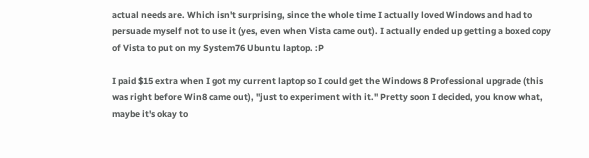actual needs are. Which isn't surprising, since the whole time I actually loved Windows and had to persuade myself not to use it (yes, even when Vista came out). I actually ended up getting a boxed copy of Vista to put on my System76 Ubuntu laptop. :P

I paid $15 extra when I got my current laptop so I could get the Windows 8 Professional upgrade (this was right before Win8 came out), "just to experiment with it." Pretty soon I decided, you know what, maybe it's okay to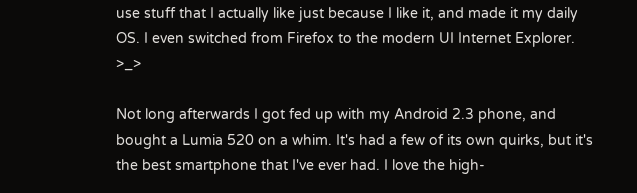use stuff that I actually like just because I like it, and made it my daily OS. I even switched from Firefox to the modern UI Internet Explorer. >_>

Not long afterwards I got fed up with my Android 2.3 phone, and bought a Lumia 520 on a whim. It's had a few of its own quirks, but it's the best smartphone that I've ever had. I love the high-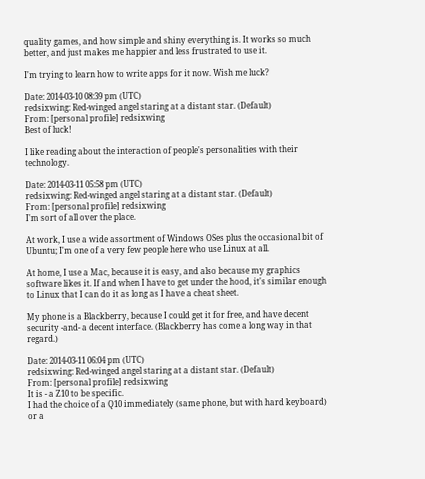quality games, and how simple and shiny everything is. It works so much better, and just makes me happier and less frustrated to use it.

I'm trying to learn how to write apps for it now. Wish me luck?

Date: 2014-03-10 08:39 pm (UTC)
redsixwing: Red-winged angel staring at a distant star. (Default)
From: [personal profile] redsixwing
Best of luck!

I like reading about the interaction of people's personalities with their technology.

Date: 2014-03-11 05:58 pm (UTC)
redsixwing: Red-winged angel staring at a distant star. (Default)
From: [personal profile] redsixwing
I'm sort of all over the place.

At work, I use a wide assortment of Windows OSes plus the occasional bit of Ubuntu; I'm one of a very few people here who use Linux at all.

At home, I use a Mac, because it is easy, and also because my graphics software likes it. If and when I have to get under the hood, it's similar enough to Linux that I can do it as long as I have a cheat sheet.

My phone is a Blackberry, because I could get it for free, and have decent security -and- a decent interface. (Blackberry has come a long way in that regard.)

Date: 2014-03-11 06:04 pm (UTC)
redsixwing: Red-winged angel staring at a distant star. (Default)
From: [personal profile] redsixwing
It is - a Z10 to be specific.
I had the choice of a Q10 immediately (same phone, but with hard keyboard) or a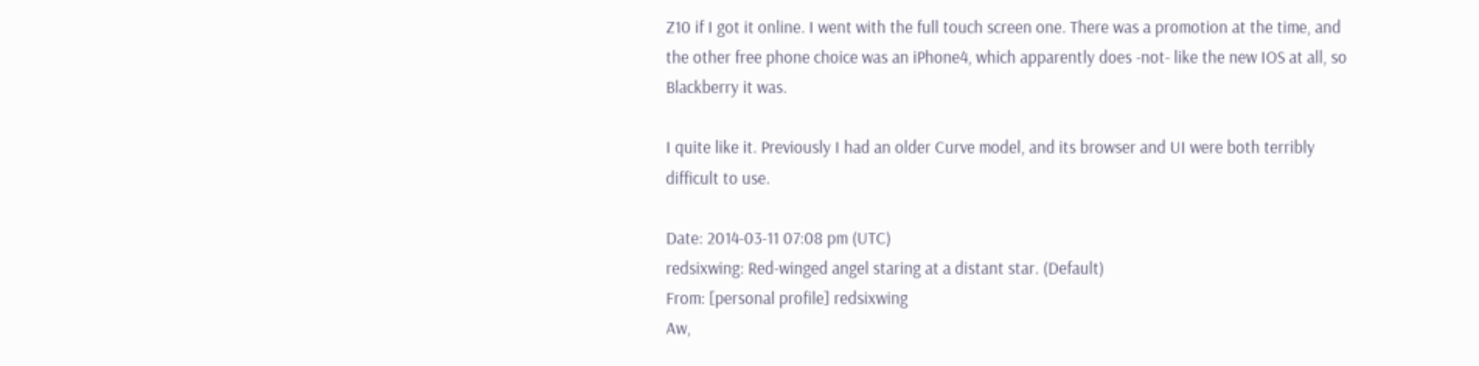Z10 if I got it online. I went with the full touch screen one. There was a promotion at the time, and the other free phone choice was an iPhone4, which apparently does -not- like the new IOS at all, so Blackberry it was.

I quite like it. Previously I had an older Curve model, and its browser and UI were both terribly difficult to use.

Date: 2014-03-11 07:08 pm (UTC)
redsixwing: Red-winged angel staring at a distant star. (Default)
From: [personal profile] redsixwing
Aw,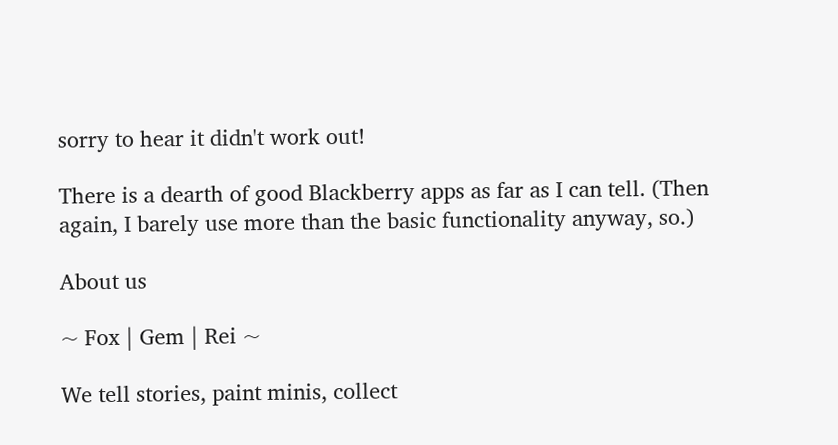sorry to hear it didn't work out!

There is a dearth of good Blackberry apps as far as I can tell. (Then again, I barely use more than the basic functionality anyway, so.)

About us

~ Fox | Gem | Rei ~

We tell stories, paint minis, collect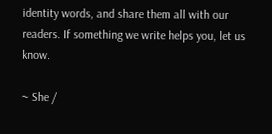identity words, and share them all with our readers. If something we write helps you, let us know.

~ She /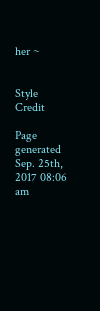her ~


Style Credit

Page generated Sep. 25th, 2017 08:06 am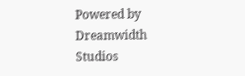Powered by Dreamwidth Studios